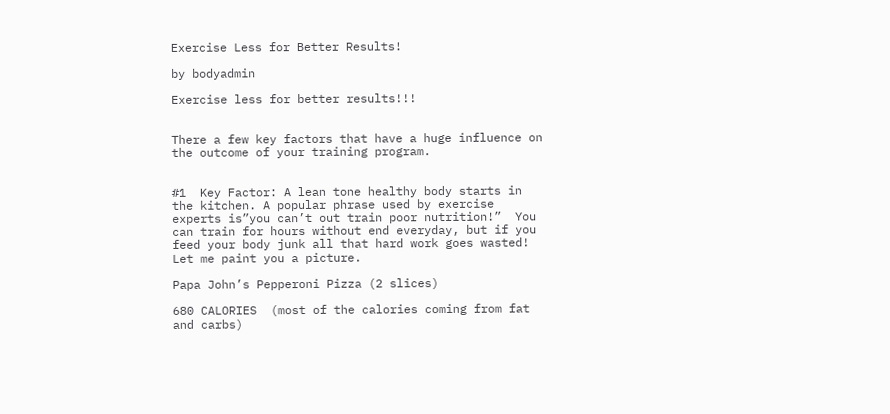Exercise Less for Better Results!

by bodyadmin

Exercise less for better results!!!


There a few key factors that have a huge influence on the outcome of your training program.


#1  Key Factor: A lean tone healthy body starts in the kitchen. A popular phrase used by exercise experts is”you can’t out train poor nutrition!”  You can train for hours without end everyday, but if you feed your body junk all that hard work goes wasted!  Let me paint you a picture.

Papa John’s Pepperoni Pizza (2 slices)

680 CALORIES  (most of the calories coming from fat and carbs)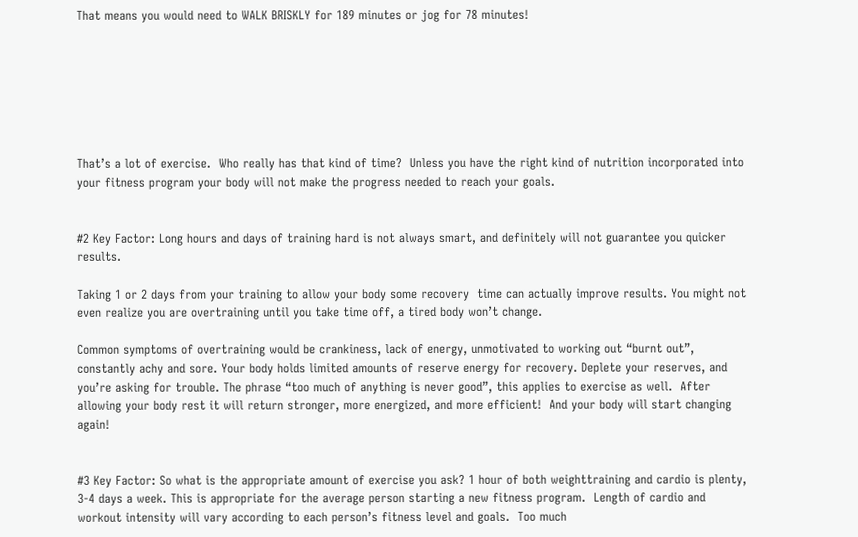That means you would need to WALK BRISKLY for 189 minutes or jog for 78 minutes!







That’s a lot of exercise.  Who really has that kind of time?  Unless you have the right kind of nutrition incorporated into your fitness program your body will not make the progress needed to reach your goals.


#2 Key Factor: Long hours and days of training hard is not always smart, and definitely will not guarantee you quicker results.

Taking 1 or 2 days from your training to allow your body some recovery  time can actually improve results. You might not even realize you are overtraining until you take time off, a tired body won’t change.

Common symptoms of overtraining would be crankiness, lack of energy, unmotivated to working out “burnt out”, constantly achy and sore. Your body holds limited amounts of reserve energy for recovery. Deplete your reserves, and you’re asking for trouble. The phrase “too much of anything is never good”, this applies to exercise as well.  After allowing your body rest it will return stronger, more energized, and more efficient!  And your body will start changing again!


#3 Key Factor: So what is the appropriate amount of exercise you ask? 1 hour of both weighttraining and cardio is plenty, 3-4 days a week. This is appropriate for the average person starting a new fitness program.  Length of cardio and workout intensity will vary according to each person’s fitness level and goals.  Too much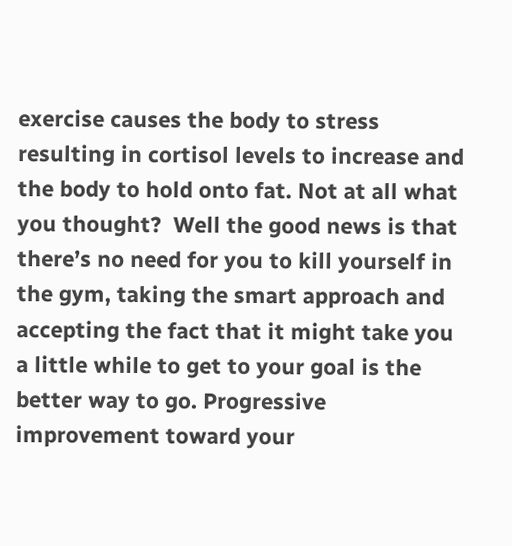exercise causes the body to stress resulting in cortisol levels to increase and  the body to hold onto fat. Not at all what you thought?  Well the good news is that there’s no need for you to kill yourself in the gym, taking the smart approach and accepting the fact that it might take you a little while to get to your goal is the better way to go. Progressive improvement toward your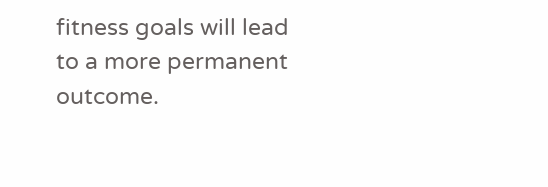fitness goals will lead to a more permanent outcome.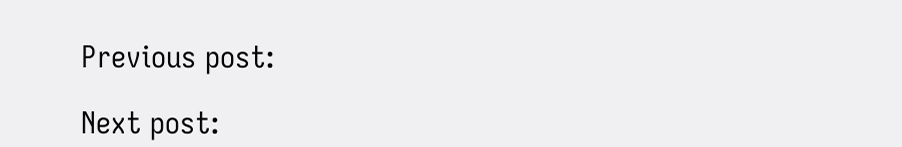Previous post:

Next post: